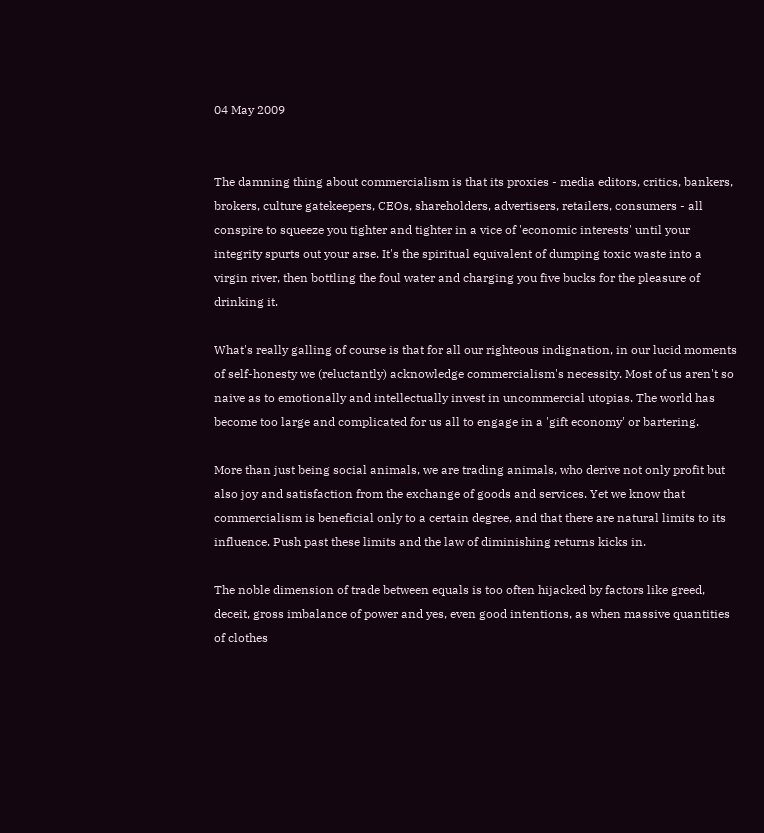04 May 2009


The damning thing about commercialism is that its proxies - media editors, critics, bankers, brokers, culture gatekeepers, CEOs, shareholders, advertisers, retailers, consumers - all conspire to squeeze you tighter and tighter in a vice of 'economic interests' until your integrity spurts out your arse. It's the spiritual equivalent of dumping toxic waste into a virgin river, then bottling the foul water and charging you five bucks for the pleasure of drinking it.

What's really galling of course is that for all our righteous indignation, in our lucid moments of self-honesty we (reluctantly) acknowledge commercialism's necessity. Most of us aren't so naive as to emotionally and intellectually invest in uncommercial utopias. The world has become too large and complicated for us all to engage in a 'gift economy' or bartering.

More than just being social animals, we are trading animals, who derive not only profit but also joy and satisfaction from the exchange of goods and services. Yet we know that commercialism is beneficial only to a certain degree, and that there are natural limits to its influence. Push past these limits and the law of diminishing returns kicks in.

The noble dimension of trade between equals is too often hijacked by factors like greed, deceit, gross imbalance of power and yes, even good intentions, as when massive quantities of clothes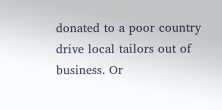donated to a poor country drive local tailors out of business. Or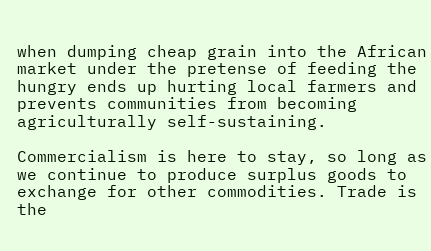when dumping cheap grain into the African market under the pretense of feeding the hungry ends up hurting local farmers and prevents communities from becoming agriculturally self-sustaining.

Commercialism is here to stay, so long as we continue to produce surplus goods to exchange for other commodities. Trade is the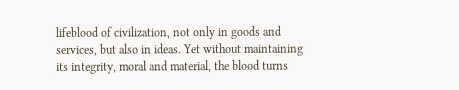lifeblood of civilization, not only in goods and services, but also in ideas. Yet without maintaining its integrity, moral and material, the blood turns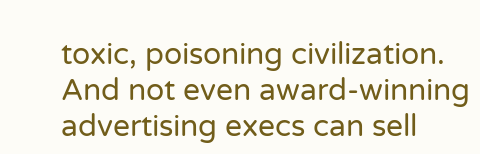toxic, poisoning civilization. And not even award-winning advertising execs can sell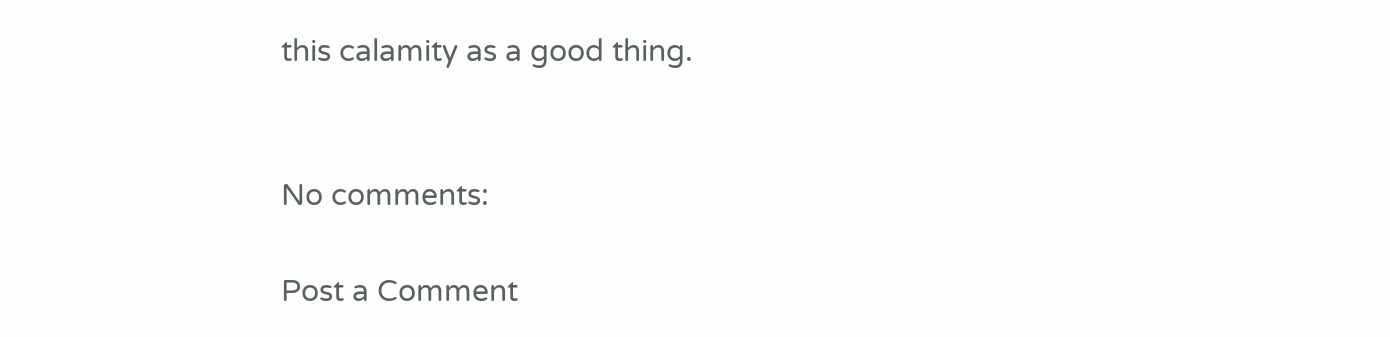this calamity as a good thing.


No comments:

Post a Comment